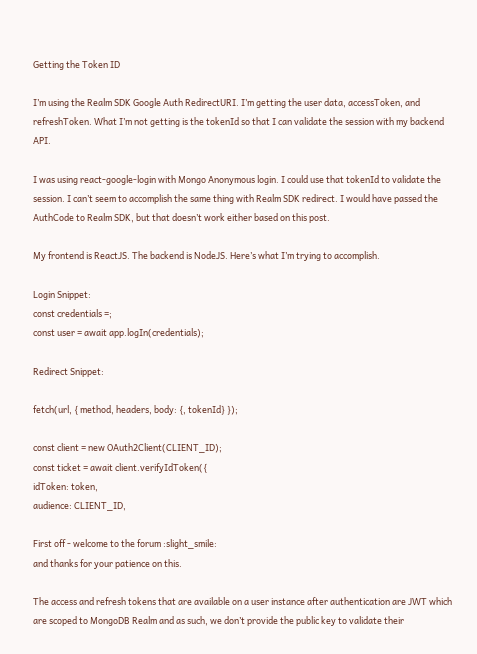Getting the Token ID

I’m using the Realm SDK Google Auth RedirectURI. I’m getting the user data, accessToken, and refreshToken. What I’m not getting is the tokenId so that I can validate the session with my backend API.

I was using react-google-login with Mongo Anonymous login. I could use that tokenId to validate the session. I can’t seem to accomplish the same thing with Realm SDK redirect. I would have passed the AuthCode to Realm SDK, but that doesn’t work either based on this post.

My frontend is ReactJS. The backend is NodeJS. Here’s what I’m trying to accomplish.

Login Snippet:
const credentials =;
const user = await app.logIn(credentials);

Redirect Snippet:

fetch(url, { method, headers, body: {, tokenId} });

const client = new OAuth2Client(CLIENT_ID);
const ticket = await client.verifyIdToken({
idToken: token,
audience: CLIENT_ID,

First off - welcome to the forum :slight_smile:
and thanks for your patience on this.

The access and refresh tokens that are available on a user instance after authentication are JWT which are scoped to MongoDB Realm and as such, we don’t provide the public key to validate their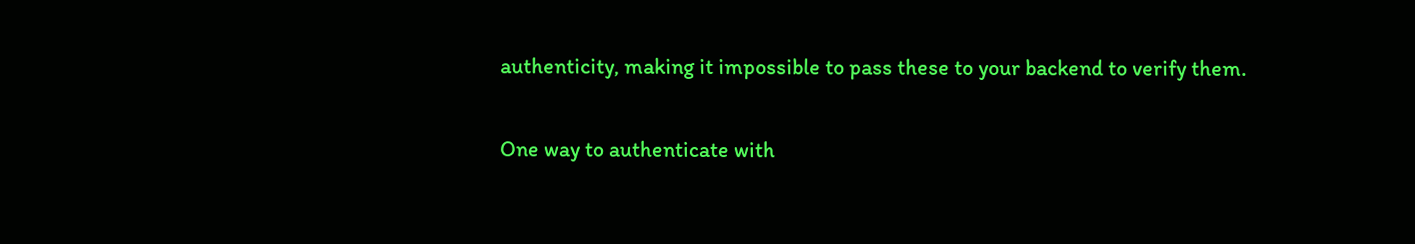authenticity, making it impossible to pass these to your backend to verify them.

One way to authenticate with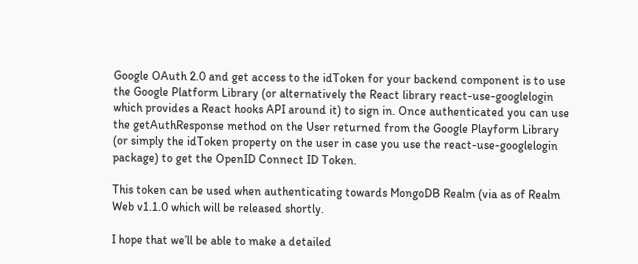Google OAuth 2.0 and get access to the idToken for your backend component is to use the Google Platform Library (or alternatively the React library react-use-googlelogin which provides a React hooks API around it) to sign in. Once authenticated you can use the getAuthResponse method on the User returned from the Google Playform Library (or simply the idToken property on the user in case you use the react-use-googlelogin package) to get the OpenID Connect ID Token.

This token can be used when authenticating towards MongoDB Realm (via as of Realm Web v1.1.0 which will be released shortly.

I hope that we’ll be able to make a detailed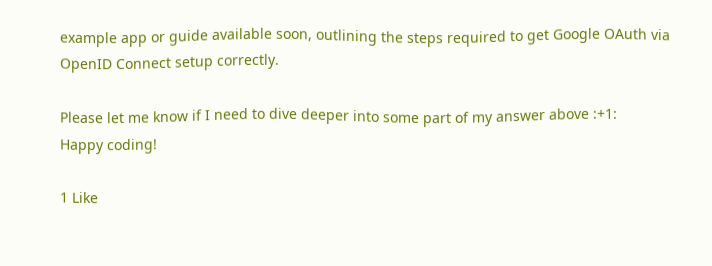example app or guide available soon, outlining the steps required to get Google OAuth via OpenID Connect setup correctly.

Please let me know if I need to dive deeper into some part of my answer above :+1:
Happy coding!

1 Like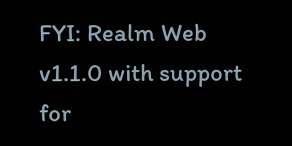FYI: Realm Web v1.1.0 with support for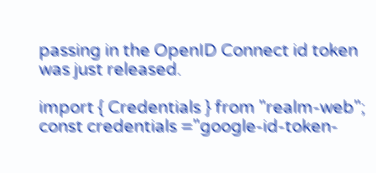passing in the OpenID Connect id token was just released.

import { Credentials } from "realm-web";
const credentials ="google-id-token-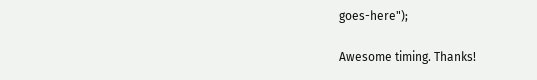goes-here");

Awesome timing. Thanks!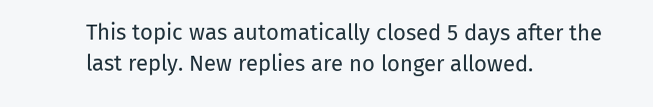This topic was automatically closed 5 days after the last reply. New replies are no longer allowed.